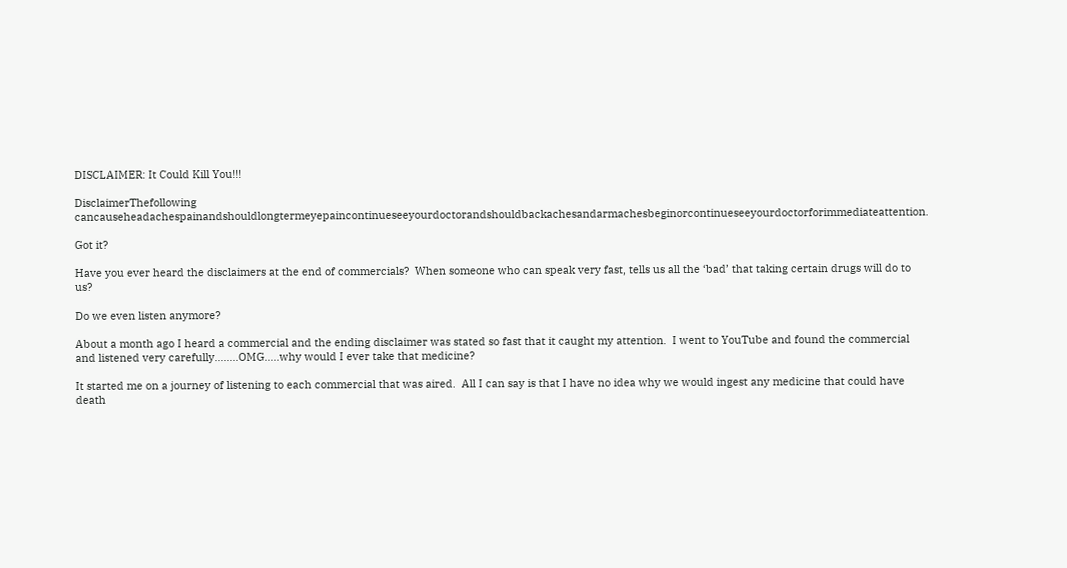DISCLAIMER: It Could Kill You!!!

DisclaimerThefollowing cancauseheadachespainandshouldlongtermeyepaincontinueseeyourdoctorandshouldbackachesandarmachesbeginorcontinueseeyourdoctorforimmediateattention.

Got it?

Have you ever heard the disclaimers at the end of commercials?  When someone who can speak very fast, tells us all the ‘bad’ that taking certain drugs will do to us?

Do we even listen anymore?

About a month ago I heard a commercial and the ending disclaimer was stated so fast that it caught my attention.  I went to YouTube and found the commercial and listened very carefully……..OMG…..why would I ever take that medicine?

It started me on a journey of listening to each commercial that was aired.  All I can say is that I have no idea why we would ingest any medicine that could have death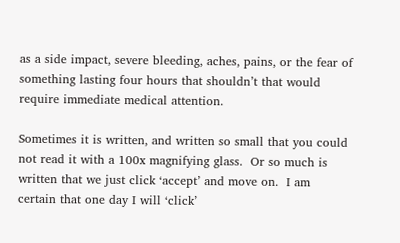as a side impact, severe bleeding, aches, pains, or the fear of something lasting four hours that shouldn’t that would require immediate medical attention.

Sometimes it is written, and written so small that you could not read it with a 100x magnifying glass.  Or so much is written that we just click ‘accept’ and move on.  I am certain that one day I will ‘click’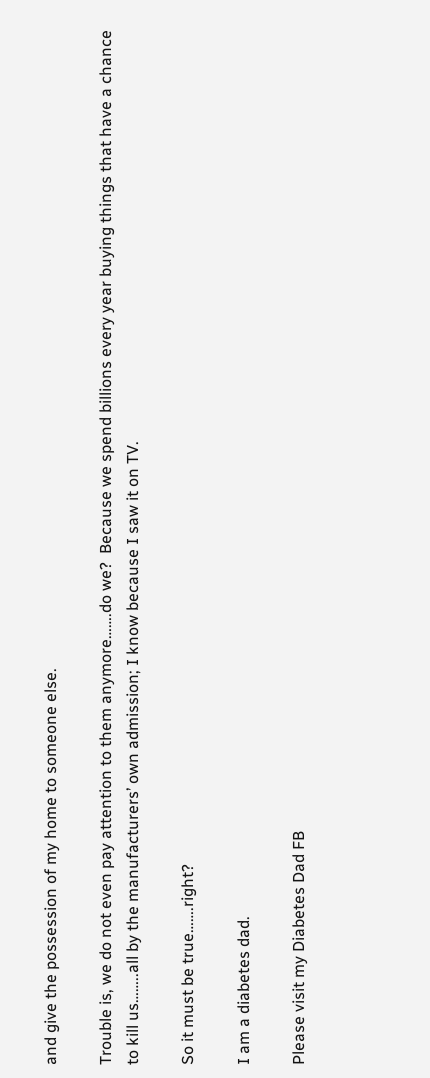and give the possession of my home to someone else.

Trouble is, we do not even pay attention to them anymore…….do we?  Because we spend billions every year buying things that have a chance to kill us……..all by the manufacturers’ own admission; I know because I saw it on TV.

So it must be true…….right?

I am a diabetes dad.

Please visit my Diabetes Dad FB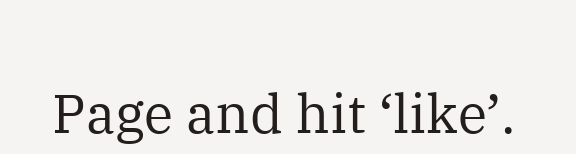Page and hit ‘like’.